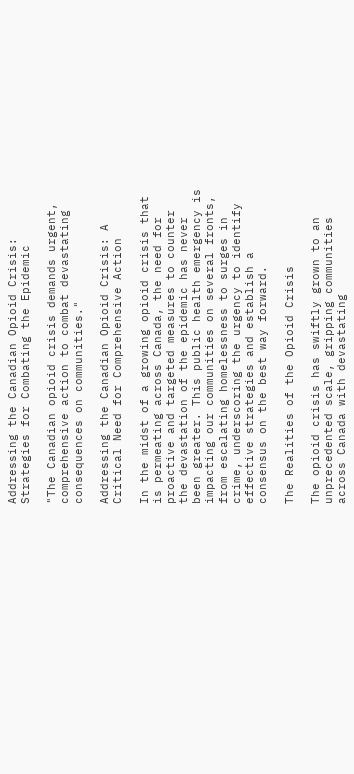Addressing the Canadian Opioid Crisis: Strategies for Combating the Epidemic

"The Canadian opioid crisis demands urgent, comprehensive action to combat devastating consequences on communities."

Addressing the Canadian Opioid Crisis: A Critical Need for Comprehensive Action

In the midst of a growing opioid crisis that is permeating across Canada, the need for proactive and targeted measures to counter the devastation of the epidemic has never been greater. This public health emergency is impacting our communities on several fronts, from escalating homelessness to surges in crime, underscoring the urgency to identify effective strategies and establish a consensus on the best way forward.

The Realities of the Opioid Crisis

The opioid crisis has swiftly grown to an unprecedented scale, gripping communities across Canada with devastating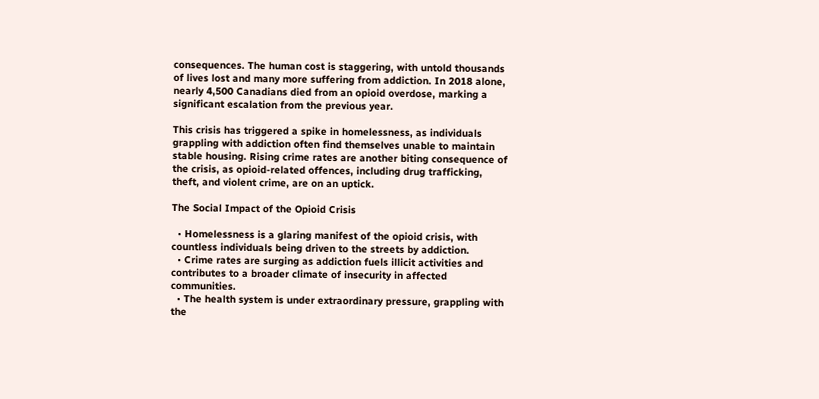consequences. The human cost is staggering, with untold thousands of lives lost and many more suffering from addiction. In 2018 alone, nearly 4,500 Canadians died from an opioid overdose, marking a significant escalation from the previous year.

This crisis has triggered a spike in homelessness, as individuals grappling with addiction often find themselves unable to maintain stable housing. Rising crime rates are another biting consequence of the crisis, as opioid-related offences, including drug trafficking, theft, and violent crime, are on an uptick.

The Social Impact of the Opioid Crisis

  • Homelessness is a glaring manifest of the opioid crisis, with countless individuals being driven to the streets by addiction.
  • Crime rates are surging as addiction fuels illicit activities and contributes to a broader climate of insecurity in affected communities.
  • The health system is under extraordinary pressure, grappling with the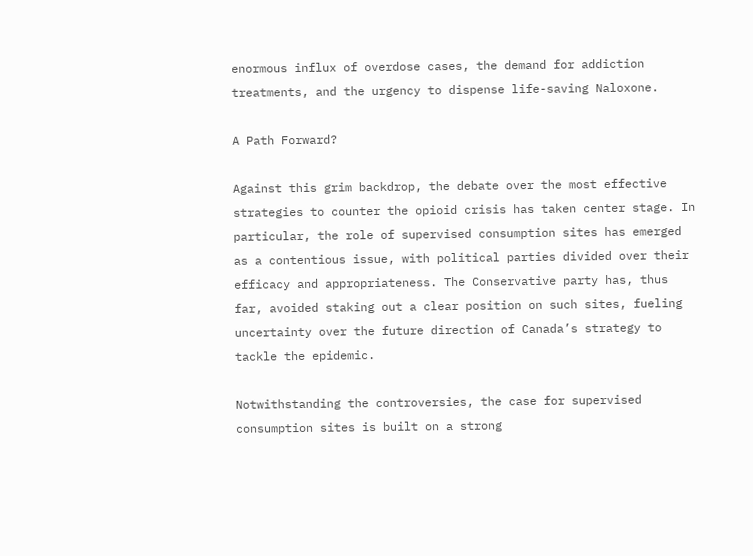enormous influx of overdose cases, the demand for addiction treatments, and the urgency to dispense life-saving Naloxone.

A Path Forward?

Against this grim backdrop, the debate over the most effective strategies to counter the opioid crisis has taken center stage. In particular, the role of supervised consumption sites has emerged as a contentious issue, with political parties divided over their efficacy and appropriateness. The Conservative party has, thus far, avoided staking out a clear position on such sites, fueling uncertainty over the future direction of Canada’s strategy to tackle the epidemic.

Notwithstanding the controversies, the case for supervised consumption sites is built on a strong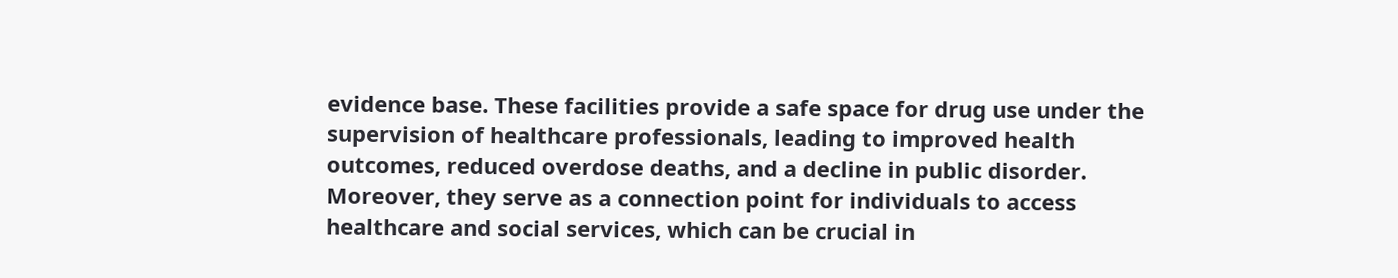evidence base. These facilities provide a safe space for drug use under the supervision of healthcare professionals, leading to improved health outcomes, reduced overdose deaths, and a decline in public disorder. Moreover, they serve as a connection point for individuals to access healthcare and social services, which can be crucial in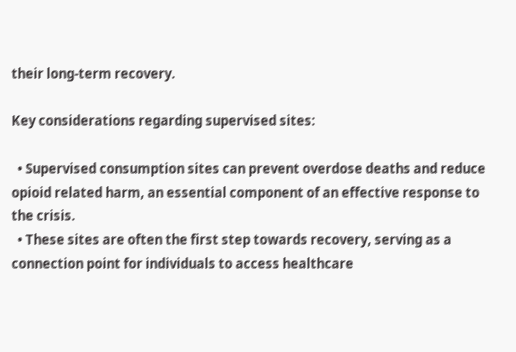their long-term recovery.

Key considerations regarding supervised sites:

  • Supervised consumption sites can prevent overdose deaths and reduce opioid related harm, an essential component of an effective response to the crisis.
  • These sites are often the first step towards recovery, serving as a connection point for individuals to access healthcare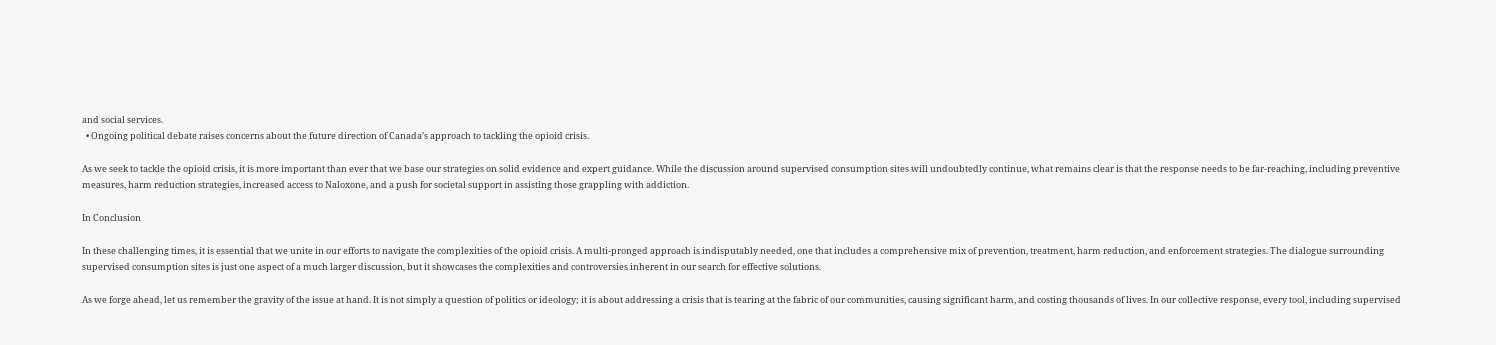and social services.
  • Ongoing political debate raises concerns about the future direction of Canada’s approach to tackling the opioid crisis.

As we seek to tackle the opioid crisis, it is more important than ever that we base our strategies on solid evidence and expert guidance. While the discussion around supervised consumption sites will undoubtedly continue, what remains clear is that the response needs to be far-reaching, including preventive measures, harm reduction strategies, increased access to Naloxone, and a push for societal support in assisting those grappling with addiction.

In Conclusion

In these challenging times, it is essential that we unite in our efforts to navigate the complexities of the opioid crisis. A multi-pronged approach is indisputably needed, one that includes a comprehensive mix of prevention, treatment, harm reduction, and enforcement strategies. The dialogue surrounding supervised consumption sites is just one aspect of a much larger discussion, but it showcases the complexities and controversies inherent in our search for effective solutions.

As we forge ahead, let us remember the gravity of the issue at hand. It is not simply a question of politics or ideology; it is about addressing a crisis that is tearing at the fabric of our communities, causing significant harm, and costing thousands of lives. In our collective response, every tool, including supervised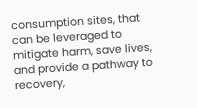consumption sites, that can be leveraged to mitigate harm, save lives, and provide a pathway to recovery,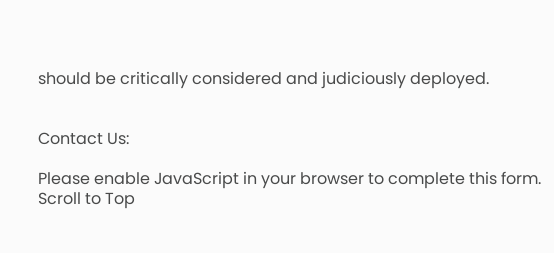should be critically considered and judiciously deployed.


Contact Us:

Please enable JavaScript in your browser to complete this form.
Scroll to Top